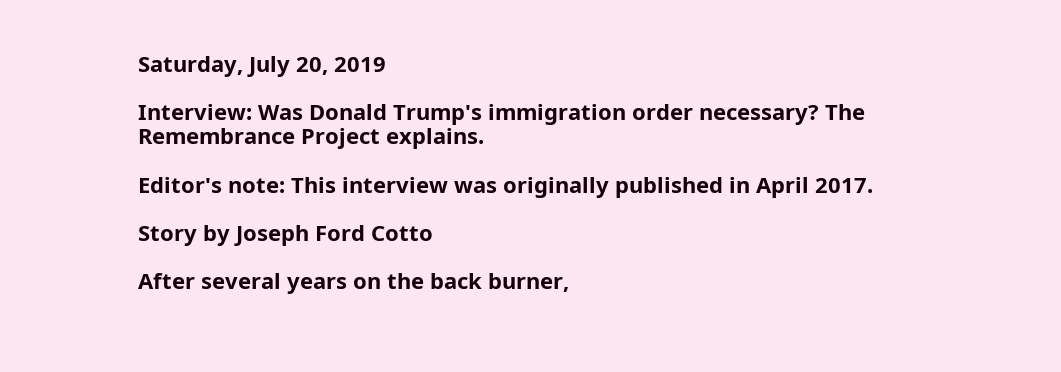Saturday, July 20, 2019

Interview: Was Donald Trump's immigration order necessary? The Remembrance Project explains.

Editor's note: This interview was originally published in April 2017.

Story by Joseph Ford Cotto

After several years on the back burner,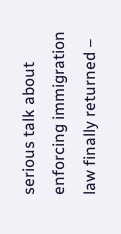serious talk about enforcing immigration law finally returned –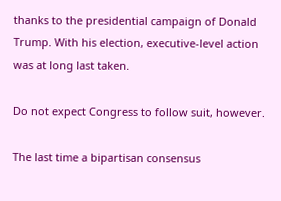thanks to the presidential campaign of Donald Trump. With his election, executive-level action was at long last taken.

Do not expect Congress to follow suit, however.

The last time a bipartisan consensus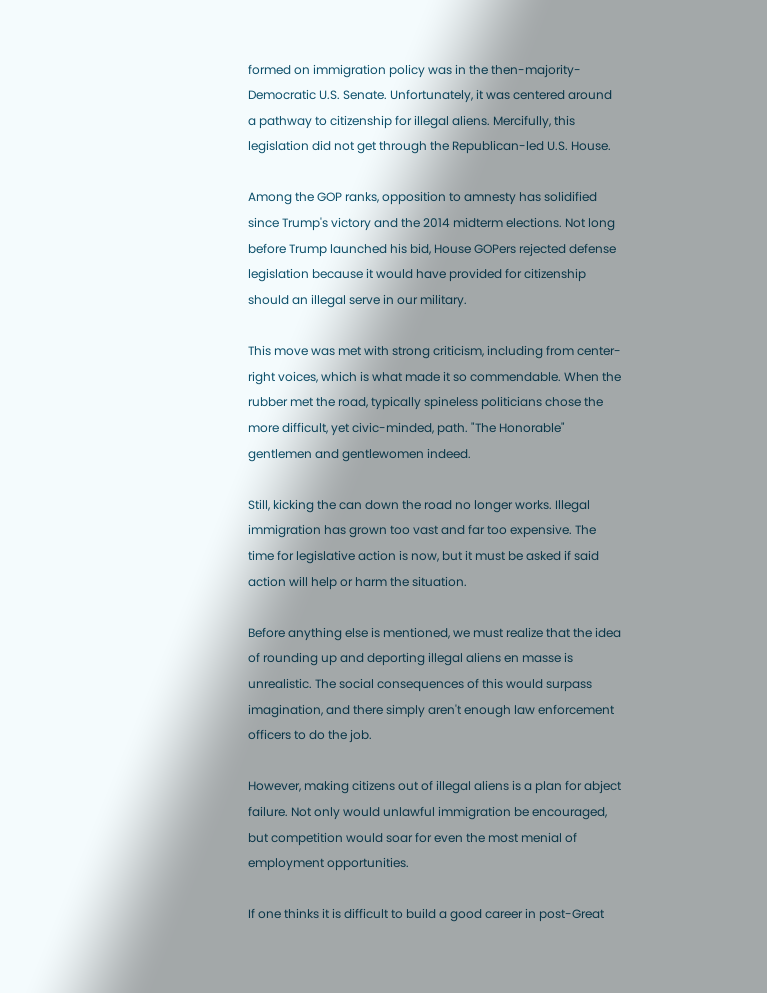formed on immigration policy was in the then-majority-Democratic U.S. Senate. Unfortunately, it was centered around a pathway to citizenship for illegal aliens. Mercifully, this legislation did not get through the Republican-led U.S. House.

Among the GOP ranks, opposition to amnesty has solidified since Trump's victory and the 2014 midterm elections. Not long before Trump launched his bid, House GOPers rejected defense legislation because it would have provided for citizenship should an illegal serve in our military.

This move was met with strong criticism, including from center-right voices, which is what made it so commendable. When the rubber met the road, typically spineless politicians chose the more difficult, yet civic-minded, path. "The Honorable" gentlemen and gentlewomen indeed.

Still, kicking the can down the road no longer works. Illegal immigration has grown too vast and far too expensive. The time for legislative action is now, but it must be asked if said action will help or harm the situation.

Before anything else is mentioned, we must realize that the idea of rounding up and deporting illegal aliens en masse is unrealistic. The social consequences of this would surpass imagination, and there simply aren't enough law enforcement officers to do the job.

However, making citizens out of illegal aliens is a plan for abject failure. Not only would unlawful immigration be encouraged, but competition would soar for even the most menial of employment opportunities.

If one thinks it is difficult to build a good career in post-Great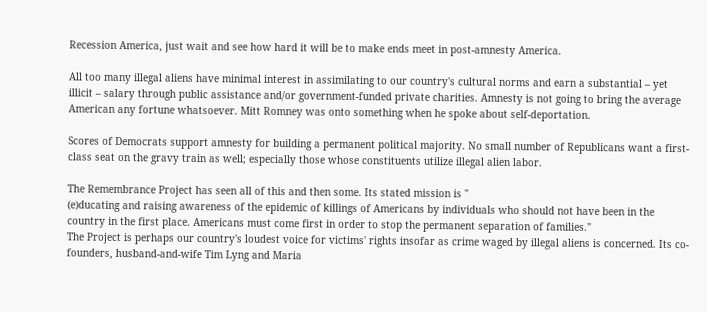Recession America, just wait and see how hard it will be to make ends meet in post-amnesty America.

All too many illegal aliens have minimal interest in assimilating to our country's cultural norms and earn a substantial – yet illicit – salary through public assistance and/or government-funded private charities. Amnesty is not going to bring the average American any fortune whatsoever. Mitt Romney was onto something when he spoke about self-deportation.

Scores of Democrats support amnesty for building a permanent political majority. No small number of Republicans want a first-class seat on the gravy train as well; especially those whose constituents utilize illegal alien labor.

The Remembrance Project has seen all of this and then some. Its stated mission is "
(e)ducating and raising awareness of the epidemic of killings of Americans by individuals who should not have been in the country in the first place. Americans must come first in order to stop the permanent separation of families."
The Project is perhaps our country's loudest voice for victims' rights insofar as crime waged by illegal aliens is concerned. Its co-founders, husband-and-wife Tim Lyng and Maria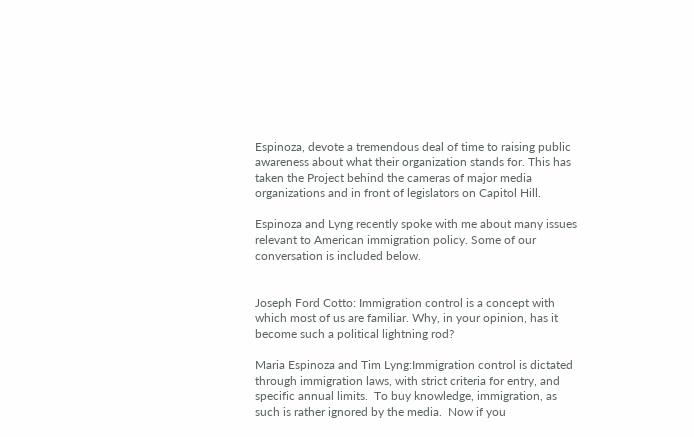Espinoza, devote a tremendous deal of time to raising public awareness about what their organization stands for. This has taken the Project behind the cameras of major media organizations and in front of legislators on Capitol Hill.

Espinoza and Lyng recently spoke with me about many issues relevant to American immigration policy. Some of our conversation is included below.


Joseph Ford Cotto: Immigration control is a concept with which most of us are familiar. Why, in your opinion, has it become such a political lightning rod?

Maria Espinoza and Tim Lyng:Immigration control is dictated through immigration laws, with strict criteria for entry, and specific annual limits.  To buy knowledge, immigration, as such is rather ignored by the media.  Now if you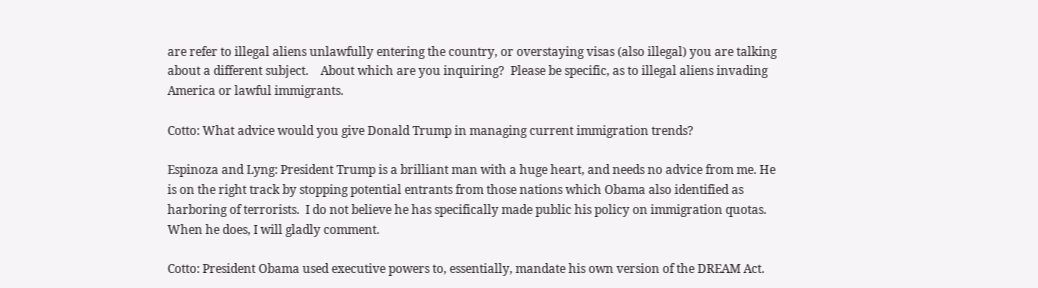are refer to illegal aliens unlawfully entering the country, or overstaying visas (also illegal) you are talking about a different subject.    About which are you inquiring?  Please be specific, as to illegal aliens invading America or lawful immigrants.

Cotto: What advice would you give Donald Trump in managing current immigration trends?

Espinoza and Lyng: President Trump is a brilliant man with a huge heart, and needs no advice from me. He is on the right track by stopping potential entrants from those nations which Obama also identified as harboring of terrorists.  I do not believe he has specifically made public his policy on immigration quotas.  When he does, I will gladly comment.

Cotto: President Obama used executive powers to, essentially, mandate his own version of the DREAM Act.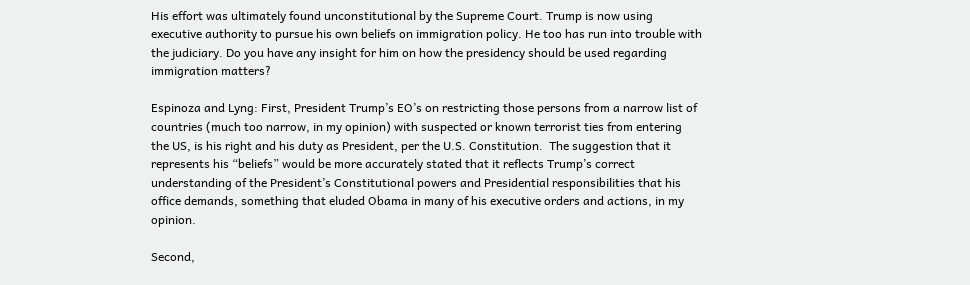His effort was ultimately found unconstitutional by the Supreme Court. Trump is now using executive authority to pursue his own beliefs on immigration policy. He too has run into trouble with the judiciary. Do you have any insight for him on how the presidency should be used regarding immigration matters?

Espinoza and Lyng: First, President Trump’s EO’s on restricting those persons from a narrow list of countries (much too narrow, in my opinion) with suspected or known terrorist ties from entering the US, is his right and his duty as President, per the U.S. Constitution.  The suggestion that it represents his “beliefs” would be more accurately stated that it reflects Trump’s correct understanding of the President’s Constitutional powers and Presidential responsibilities that his office demands, something that eluded Obama in many of his executive orders and actions, in my opinion.

Second,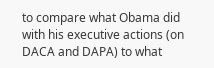to compare what Obama did with his executive actions (on DACA and DAPA) to what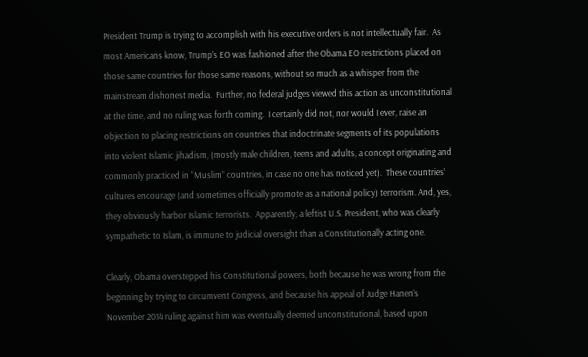President Trump is trying to accomplish with his executive orders is not intellectually fair.  As most Americans know, Trump’s EO was fashioned after the Obama EO restrictions placed on those same countries for those same reasons, without so much as a whisper from the mainstream dishonest media.  Further, no federal judges viewed this action as unconstitutional at the time, and no ruling was forth coming.  I certainly did not, nor would I ever, raise an objection to placing restrictions on countries that indoctrinate segments of its populations into violent Islamic jihadism, (mostly male children, teens and adults, a concept originating and commonly practiced in “Muslim” countries, in case no one has noticed yet).  These countries’ cultures encourage (and sometimes officially promote as a national policy) terrorism. And, yes, they obviously harbor Islamic terrorists.  Apparently, a leftist U.S. President, who was clearly sympathetic to Islam, is immune to judicial oversight than a Constitutionally acting one.

Clearly, Obama overstepped his Constitutional powers, both because he was wrong from the beginning by trying to circumvent Congress, and because his appeal of Judge Hanen’s November 2014 ruling against him was eventually deemed unconstitutional, based upon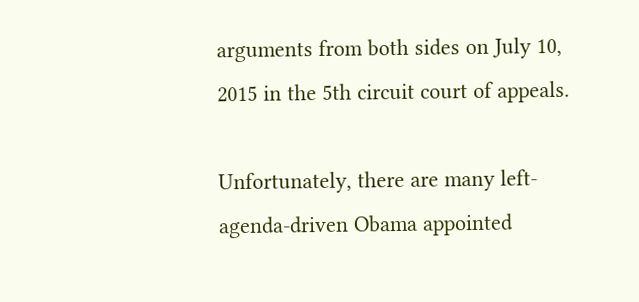arguments from both sides on July 10, 2015 in the 5th circuit court of appeals.

Unfortunately, there are many left-agenda-driven Obama appointed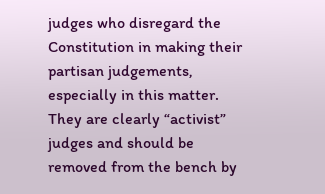judges who disregard the Constitution in making their partisan judgements, especially in this matter.  They are clearly “activist” judges and should be removed from the bench by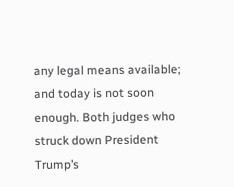any legal means available; and today is not soon enough. Both judges who struck down President Trump’s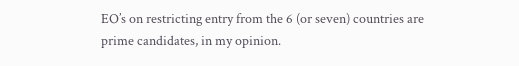EO’s on restricting entry from the 6 (or seven) countries are prime candidates, in my opinion.